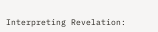Interpreting Revelation: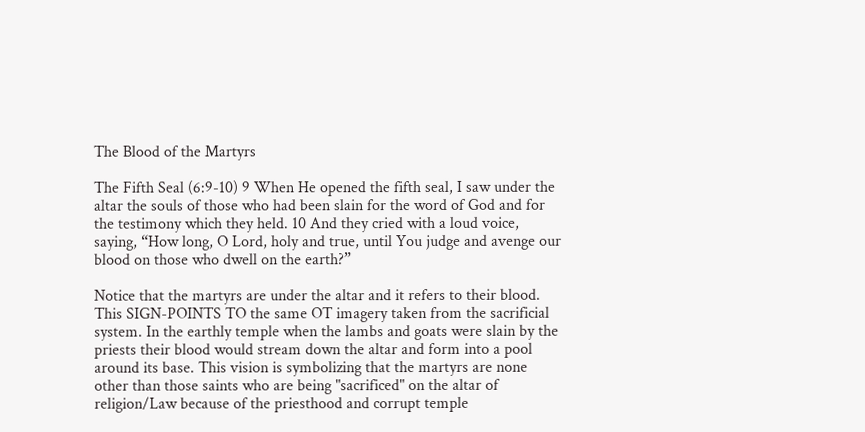The Blood of the Martyrs

The Fifth Seal (6:9-10) 9 When He opened the fifth seal, I saw under the altar the souls of those who had been slain for the word of God and for the testimony which they held. 10 And they cried with a loud voice, saying, “How long, O Lord, holy and true, until You judge and avenge our blood on those who dwell on the earth?”

Notice that the martyrs are under the altar and it refers to their blood. This SIGN-POINTS TO the same OT imagery taken from the sacrificial system. In the earthly temple when the lambs and goats were slain by the priests their blood would stream down the altar and form into a pool around its base. This vision is symbolizing that the martyrs are none other than those saints who are being "sacrificed" on the altar of religion/Law because of the priesthood and corrupt temple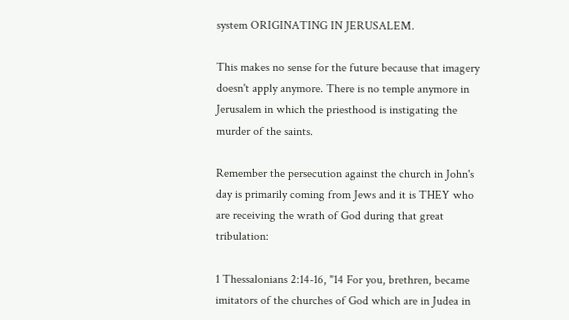system ORIGINATING IN JERUSALEM.

This makes no sense for the future because that imagery doesn't apply anymore. There is no temple anymore in Jerusalem in which the priesthood is instigating the murder of the saints.

Remember the persecution against the church in John's day is primarily coming from Jews and it is THEY who are receiving the wrath of God during that great tribulation:

1 Thessalonians 2:14-16, "14 For you, brethren, became imitators of the churches of God which are in Judea in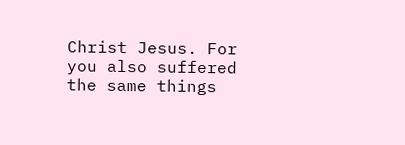Christ Jesus. For you also suffered the same things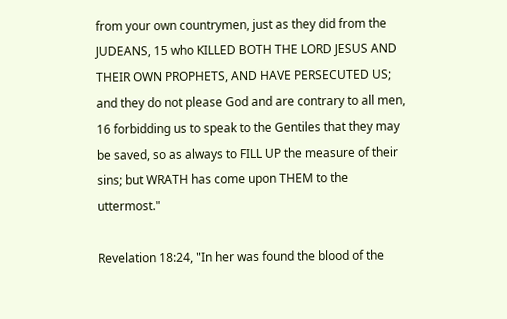from your own countrymen, just as they did from the JUDEANS, 15 who KILLED BOTH THE LORD JESUS AND THEIR OWN PROPHETS, AND HAVE PERSECUTED US; and they do not please God and are contrary to all men, 16 forbidding us to speak to the Gentiles that they may be saved, so as always to FILL UP the measure of their sins; but WRATH has come upon THEM to the uttermost."

Revelation 18:24, "In her was found the blood of the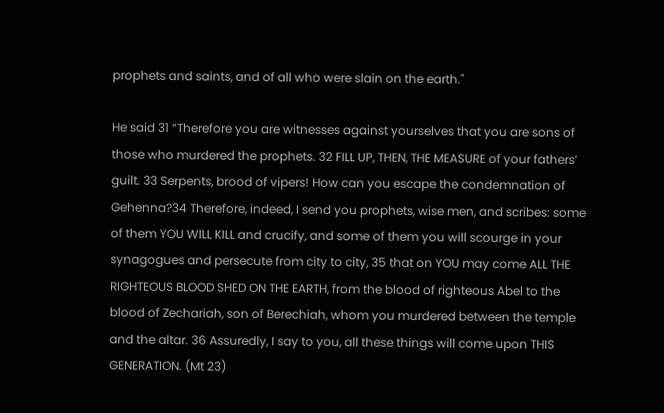prophets and saints, and of all who were slain on the earth."

He said 31 “Therefore you are witnesses against yourselves that you are sons of those who murdered the prophets. 32 FILL UP, THEN, THE MEASURE of your fathers’ guilt. 33 Serpents, brood of vipers! How can you escape the condemnation of Gehenna?34 Therefore, indeed, I send you prophets, wise men, and scribes: some of them YOU WILL KILL and crucify, and some of them you will scourge in your synagogues and persecute from city to city, 35 that on YOU may come ALL THE RIGHTEOUS BLOOD SHED ON THE EARTH, from the blood of righteous Abel to the blood of Zechariah, son of Berechiah, whom you murdered between the temple and the altar. 36 Assuredly, I say to you, all these things will come upon THIS GENERATION. (Mt 23)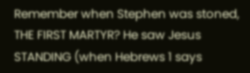Remember when Stephen was stoned, THE FIRST MARTYR? He saw Jesus STANDING (when Hebrews 1 says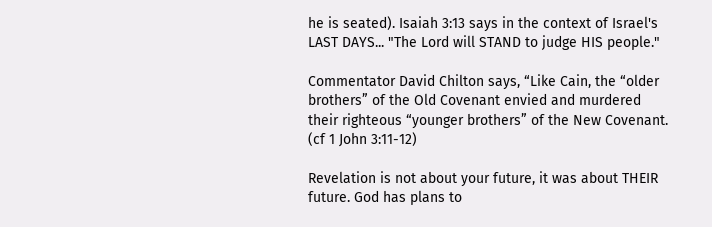he is seated). Isaiah 3:13 says in the context of Israel's LAST DAYS... "The Lord will STAND to judge HIS people."

Commentator David Chilton says, “Like Cain, the “older brothers” of the Old Covenant envied and murdered their righteous “younger brothers” of the New Covenant. (cf 1 John 3:11-12)

Revelation is not about your future, it was about THEIR future. God has plans to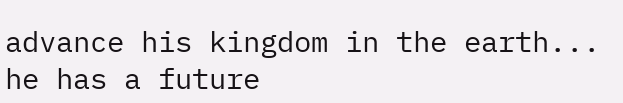advance his kingdom in the earth... he has a future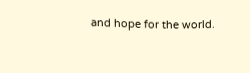and hope for the world.